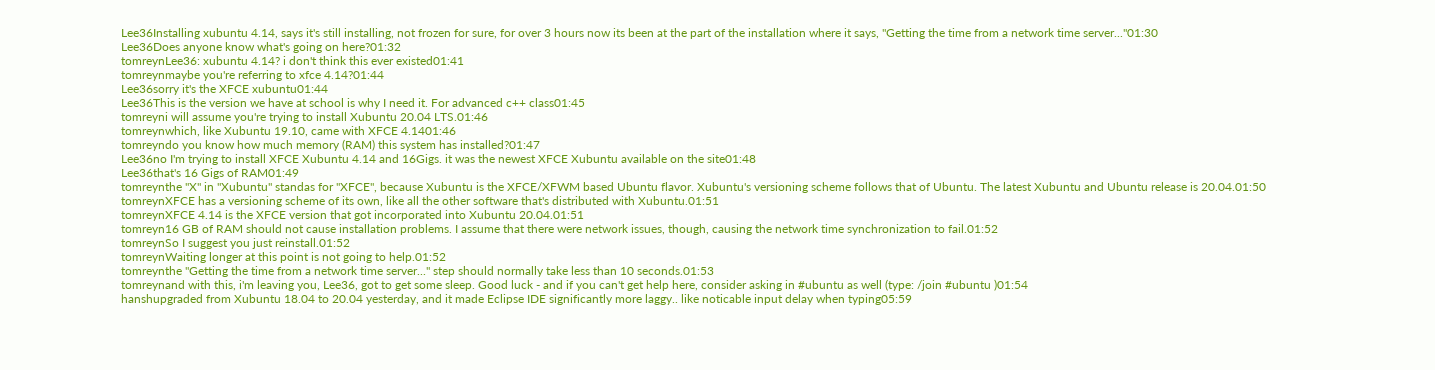Lee36Installing xubuntu 4.14, says it's still installing, not frozen for sure, for over 3 hours now its been at the part of the installation where it says, "Getting the time from a network time server..."01:30
Lee36Does anyone know what's going on here?01:32
tomreynLee36: xubuntu 4.14? i don't think this ever existed01:41
tomreynmaybe you're referring to xfce 4.14?01:44
Lee36sorry it's the XFCE xubuntu01:44
Lee36This is the version we have at school is why I need it. For advanced c++ class01:45
tomreyni will assume you're trying to install Xubuntu 20.04 LTS.01:46
tomreynwhich, like Xubuntu 19.10, came with XFCE 4.1401:46
tomreyndo you know how much memory (RAM) this system has installed?01:47
Lee36no I'm trying to install XFCE Xubuntu 4.14 and 16Gigs. it was the newest XFCE Xubuntu available on the site01:48
Lee36that's 16 Gigs of RAM01:49
tomreynthe "X" in "Xubuntu" standas for "XFCE", because Xubuntu is the XFCE/XFWM based Ubuntu flavor. Xubuntu's versioning scheme follows that of Ubuntu. The latest Xubuntu and Ubuntu release is 20.04.01:50
tomreynXFCE has a versioning scheme of its own, like all the other software that's distributed with Xubuntu.01:51
tomreynXFCE 4.14 is the XFCE version that got incorporated into Xubuntu 20.04.01:51
tomreyn16 GB of RAM should not cause installation problems. I assume that there were network issues, though, causing the network time synchronization to fail.01:52
tomreynSo I suggest you just reinstall.01:52
tomreynWaiting longer at this point is not going to help.01:52
tomreynthe "Getting the time from a network time server..." step should normally take less than 10 seconds.01:53
tomreynand with this, i'm leaving you, Lee36, got to get some sleep. Good luck - and if you can't get help here, consider asking in #ubuntu as well (type: /join #ubuntu )01:54
hanshupgraded from Xubuntu 18.04 to 20.04 yesterday, and it made Eclipse IDE significantly more laggy.. like noticable input delay when typing05:59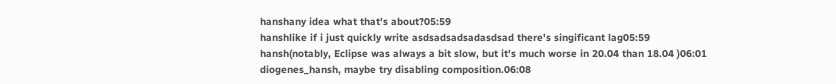hanshany idea what that's about?05:59
hanshlike if i just quickly write asdsadsadsadasdsad there's singificant lag05:59
hansh(notably, Eclipse was always a bit slow, but it's much worse in 20.04 than 18.04 )06:01
diogenes_hansh, maybe try disabling composition.06:08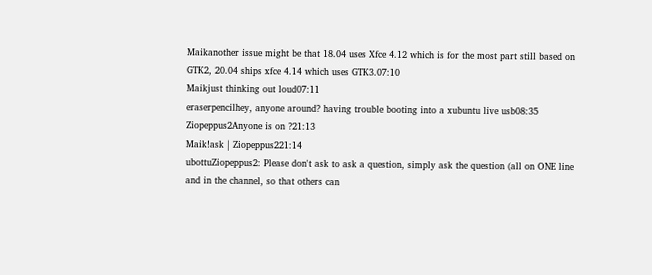Maikanother issue might be that 18.04 uses Xfce 4.12 which is for the most part still based on GTK2, 20.04 ships xfce 4.14 which uses GTK3.07:10
Maikjust thinking out loud07:11
eraserpencilhey, anyone around? having trouble booting into a xubuntu live usb08:35
Ziopeppus2Anyone is on ?21:13
Maik!ask | Ziopeppus221:14
ubottuZiopeppus2: Please don't ask to ask a question, simply ask the question (all on ONE line and in the channel, so that others can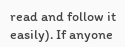read and follow it easily). If anyone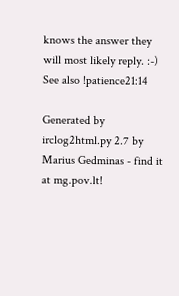knows the answer they will most likely reply. :-) See also !patience21:14

Generated by irclog2html.py 2.7 by Marius Gedminas - find it at mg.pov.lt!